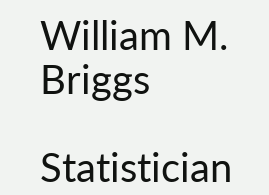William M. Briggs

Statistician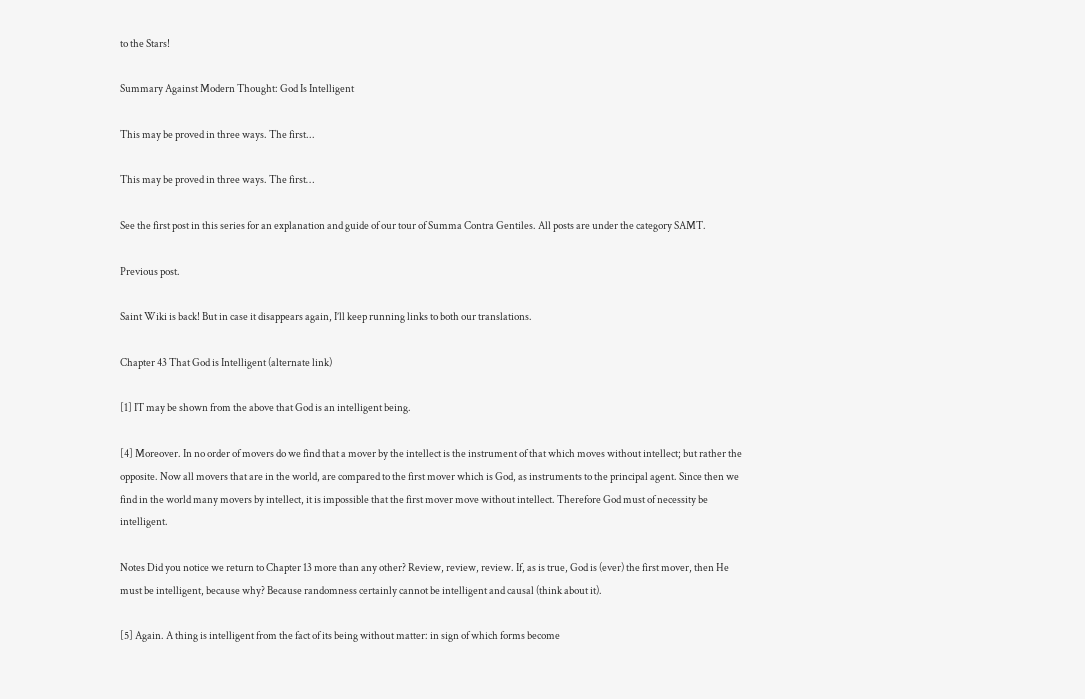to the Stars!

Summary Against Modern Thought: God Is Intelligent

This may be proved in three ways. The first...

This may be proved in three ways. The first…

See the first post in this series for an explanation and guide of our tour of Summa Contra Gentiles. All posts are under the category SAMT.

Previous post.

Saint Wiki is back! But in case it disappears again, I’ll keep running links to both our translations.

Chapter 43 That God is Intelligent (alternate link)

[1] IT may be shown from the above that God is an intelligent being.

[4] Moreover. In no order of movers do we find that a mover by the intellect is the instrument of that which moves without intellect; but rather the opposite. Now all movers that are in the world, are compared to the first mover which is God, as instruments to the principal agent. Since then we find in the world many movers by intellect, it is impossible that the first mover move without intellect. Therefore God must of necessity be intelligent.

Notes Did you notice we return to Chapter 13 more than any other? Review, review, review. If, as is true, God is (ever) the first mover, then He must be intelligent, because why? Because randomness certainly cannot be intelligent and causal (think about it).

[5] Again. A thing is intelligent from the fact of its being without matter: in sign of which forms become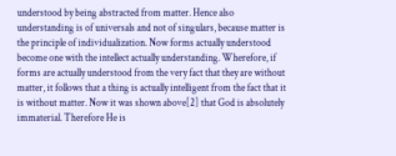understood by being abstracted from matter. Hence also understanding is of universals and not of singulars, because matter is the principle of individualization. Now forms actually understood become one with the intellect actually understanding. Wherefore, if forms are actually understood from the very fact that they are without matter, it follows that a thing is actually intelligent from the fact that it is without matter. Now it was shown above[2] that God is absolutely immaterial. Therefore He is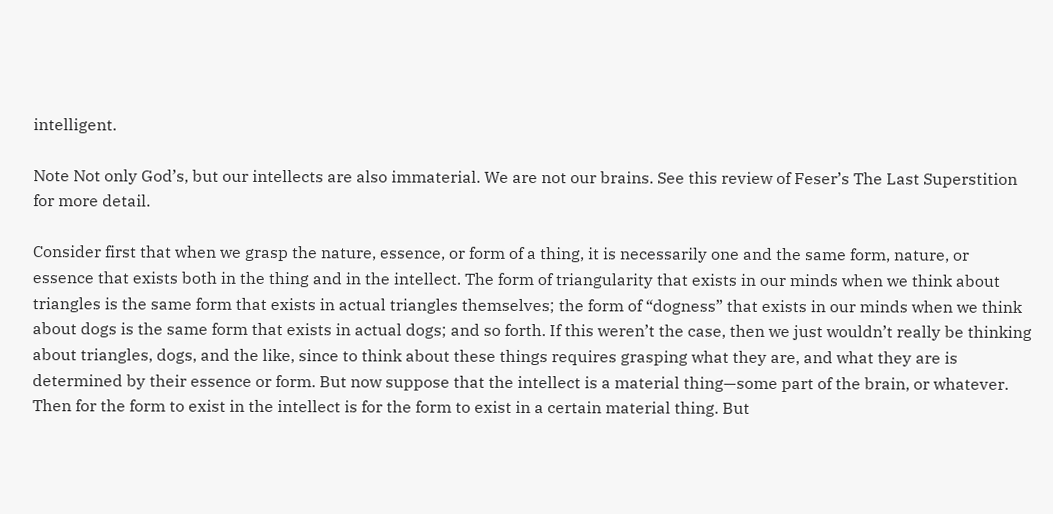intelligent.

Note Not only God’s, but our intellects are also immaterial. We are not our brains. See this review of Feser’s The Last Superstition for more detail.

Consider first that when we grasp the nature, essence, or form of a thing, it is necessarily one and the same form, nature, or essence that exists both in the thing and in the intellect. The form of triangularity that exists in our minds when we think about triangles is the same form that exists in actual triangles themselves; the form of “dogness” that exists in our minds when we think about dogs is the same form that exists in actual dogs; and so forth. If this weren’t the case, then we just wouldn’t really be thinking about triangles, dogs, and the like, since to think about these things requires grasping what they are, and what they are is determined by their essence or form. But now suppose that the intellect is a material thing—some part of the brain, or whatever. Then for the form to exist in the intellect is for the form to exist in a certain material thing. But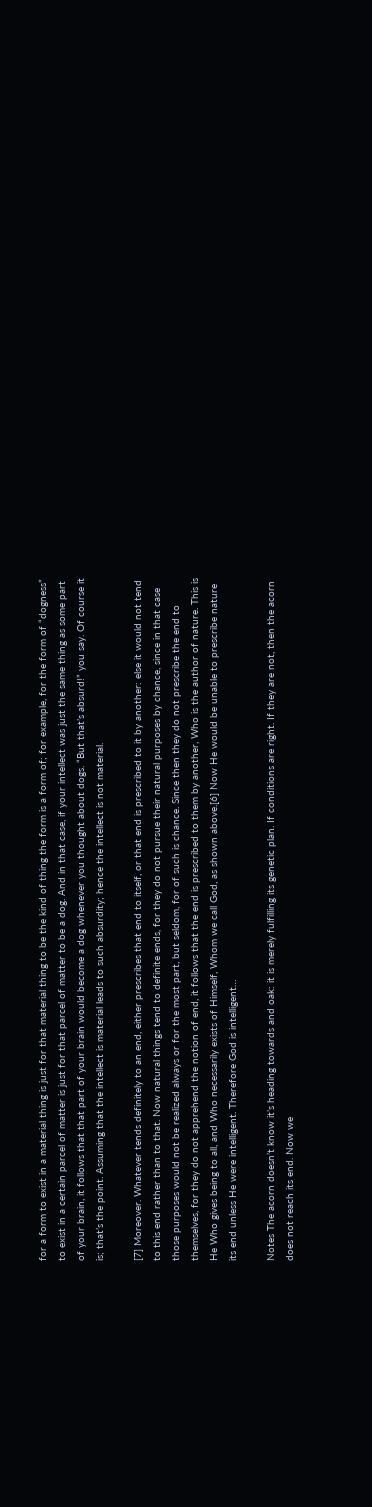for a form to exist in a material thing is just for that material thing to be the kind of thing the form is a form of; for example, for the form of “dogness” to exist in a certain parcel of matter is just for that parcel of matter to be a dog. And in that case, if your intellect was just the same thing as some part of your brain, it follows that that part of your brain would become a dog whenever you thought about dogs. “But that’s absurd!” you say. Of course it is; that’s the point. Assuming that the intellect is material leads to such absurdity; hence the intellect is not material.

[7] Moreover. Whatever tends definitely to an end, either prescribes that end to itself, or that end is prescribed to it by another: else it would not tend to this end rather than to that. Now natural things tend to definite ends, for they do not pursue their natural purposes by chance, since in that case those purposes would not be realized always or for the most part, but seldom, for of such is chance. Since then they do not prescribe the end to themselves, for they do not apprehend the notion of end, it follows that the end is prescribed to them by another, Who is the author of nature. This is He Who gives being to all, and Who necessarily exists of Himself, Whom we call God, as shown above.[6] Now He would be unable to prescribe nature its end unless He were intelligent. Therefore God is intelligent…

Notes The acorn doesn’t know it’s heading towards and oak: it is merely fulfilling its genetic plan. If conditions are right. If they are not, then the acorn does not reach its end. Now we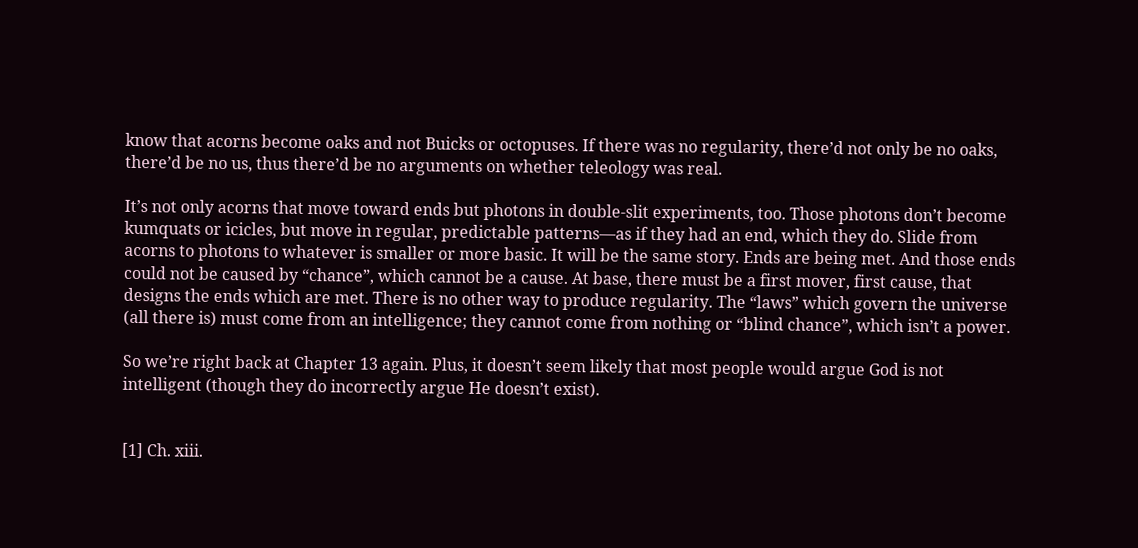know that acorns become oaks and not Buicks or octopuses. If there was no regularity, there’d not only be no oaks, there’d be no us, thus there’d be no arguments on whether teleology was real.

It’s not only acorns that move toward ends but photons in double-slit experiments, too. Those photons don’t become kumquats or icicles, but move in regular, predictable patterns—as if they had an end, which they do. Slide from acorns to photons to whatever is smaller or more basic. It will be the same story. Ends are being met. And those ends could not be caused by “chance”, which cannot be a cause. At base, there must be a first mover, first cause, that designs the ends which are met. There is no other way to produce regularity. The “laws” which govern the universe (all there is) must come from an intelligence; they cannot come from nothing or “blind chance”, which isn’t a power.

So we’re right back at Chapter 13 again. Plus, it doesn’t seem likely that most people would argue God is not intelligent (though they do incorrectly argue He doesn’t exist).


[1] Ch. xiii.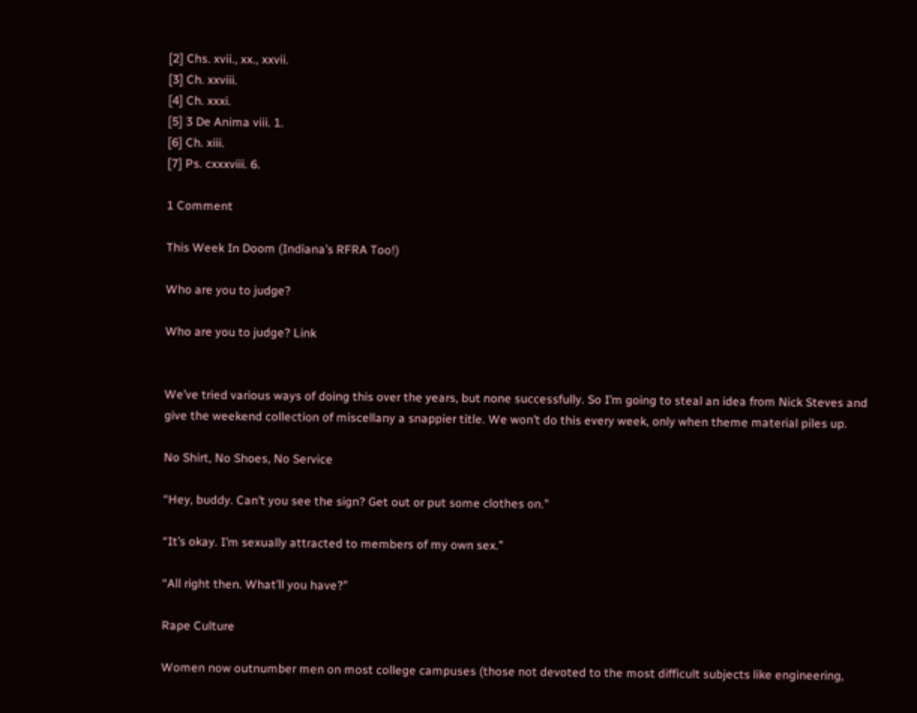[2] Chs. xvii., xx., xxvii.
[3] Ch. xxviii.
[4] Ch. xxxi.
[5] 3 De Anima viii. 1.
[6] Ch. xiii.
[7] Ps. cxxxviii. 6.

1 Comment

This Week In Doom (Indiana’s RFRA Too!)

Who are you to judge?

Who are you to judge? Link


We’ve tried various ways of doing this over the years, but none successfully. So I’m going to steal an idea from Nick Steves and give the weekend collection of miscellany a snappier title. We won’t do this every week, only when theme material piles up.

No Shirt, No Shoes, No Service

“Hey, buddy. Can’t you see the sign? Get out or put some clothes on.”

“It’s okay. I’m sexually attracted to members of my own sex.”

“All right then. What’ll you have?”

Rape Culture

Women now outnumber men on most college campuses (those not devoted to the most difficult subjects like engineering,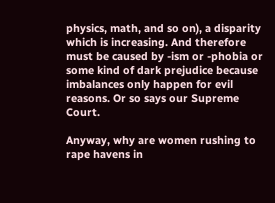physics, math, and so on), a disparity which is increasing. And therefore must be caused by -ism or -phobia or some kind of dark prejudice because imbalances only happen for evil reasons. Or so says our Supreme Court.

Anyway, why are women rushing to rape havens in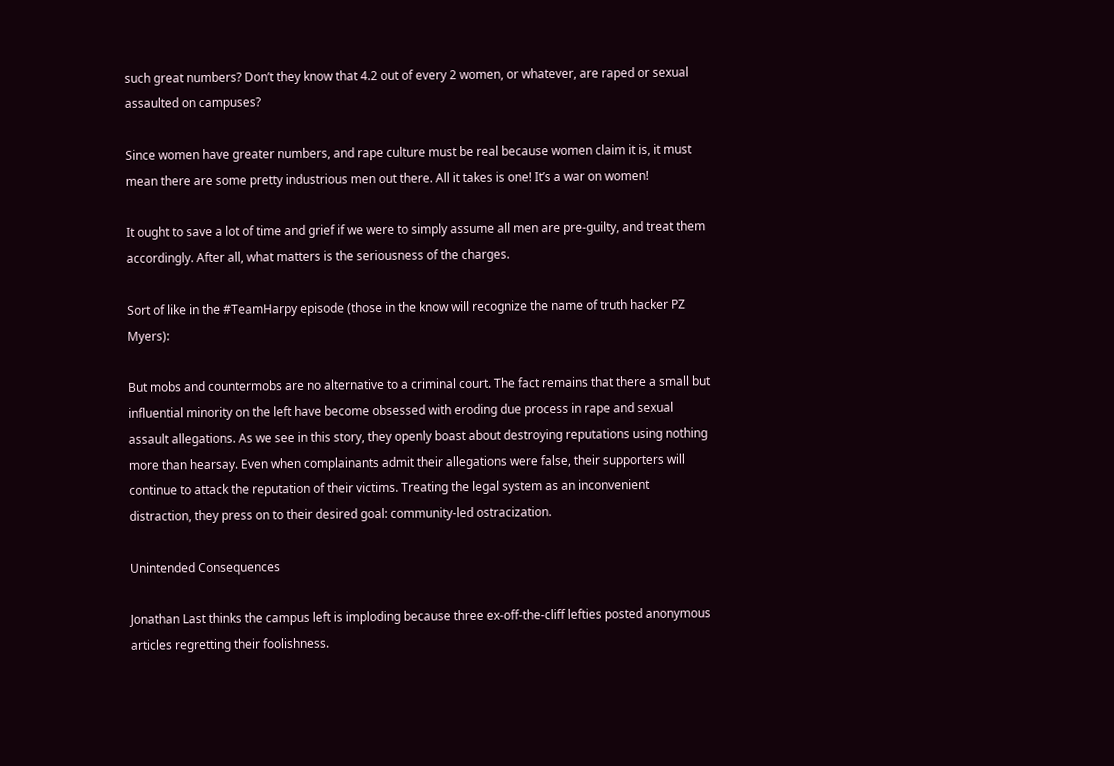such great numbers? Don’t they know that 4.2 out of every 2 women, or whatever, are raped or sexual assaulted on campuses?

Since women have greater numbers, and rape culture must be real because women claim it is, it must mean there are some pretty industrious men out there. All it takes is one! It’s a war on women!

It ought to save a lot of time and grief if we were to simply assume all men are pre-guilty, and treat them accordingly. After all, what matters is the seriousness of the charges.

Sort of like in the #TeamHarpy episode (those in the know will recognize the name of truth hacker PZ Myers):

But mobs and countermobs are no alternative to a criminal court. The fact remains that there a small but influential minority on the left have become obsessed with eroding due process in rape and sexual assault allegations. As we see in this story, they openly boast about destroying reputations using nothing more than hearsay. Even when complainants admit their allegations were false, their supporters will continue to attack the reputation of their victims. Treating the legal system as an inconvenient distraction, they press on to their desired goal: community-led ostracization.

Unintended Consequences

Jonathan Last thinks the campus left is imploding because three ex-off-the-cliff lefties posted anonymous articles regretting their foolishness.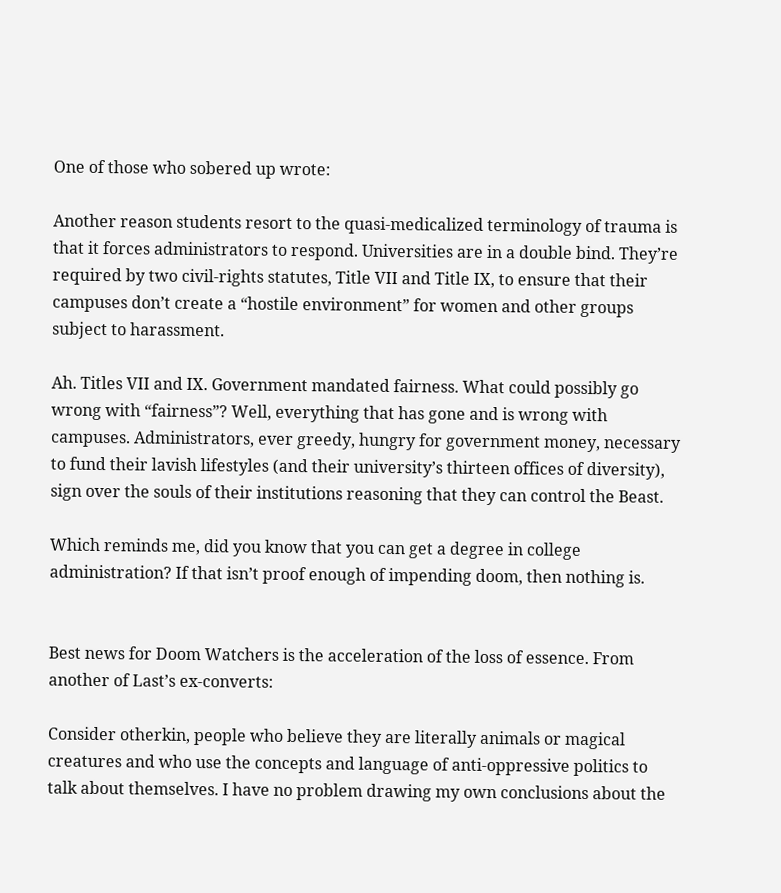One of those who sobered up wrote:

Another reason students resort to the quasi-medicalized terminology of trauma is that it forces administrators to respond. Universities are in a double bind. They’re required by two civil-rights statutes, Title VII and Title IX, to ensure that their campuses don’t create a “hostile environment” for women and other groups subject to harassment.

Ah. Titles VII and IX. Government mandated fairness. What could possibly go wrong with “fairness”? Well, everything that has gone and is wrong with campuses. Administrators, ever greedy, hungry for government money, necessary to fund their lavish lifestyles (and their university’s thirteen offices of diversity), sign over the souls of their institutions reasoning that they can control the Beast.

Which reminds me, did you know that you can get a degree in college administration? If that isn’t proof enough of impending doom, then nothing is.


Best news for Doom Watchers is the acceleration of the loss of essence. From another of Last’s ex-converts:

Consider otherkin, people who believe they are literally animals or magical creatures and who use the concepts and language of anti-oppressive politics to talk about themselves. I have no problem drawing my own conclusions about the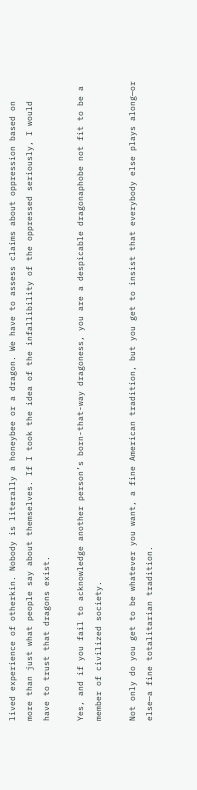lived experience of otherkin. Nobody is literally a honeybee or a dragon. We have to assess claims about oppression based on more than just what people say about themselves. If I took the idea of the infallibility of the oppressed seriously, I would have to trust that dragons exist.

Yes, and if you fail to acknowledge another person’s born-that-way dragoness, you are a despicable dragonaphobe not fit to be a member of civilized society.

Not only do you get to be whatever you want, a fine American tradition, but you get to insist that everybody else plays along—or else—a fine totalitarian tradition.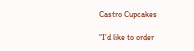Castro Cupcakes

“I’d like to order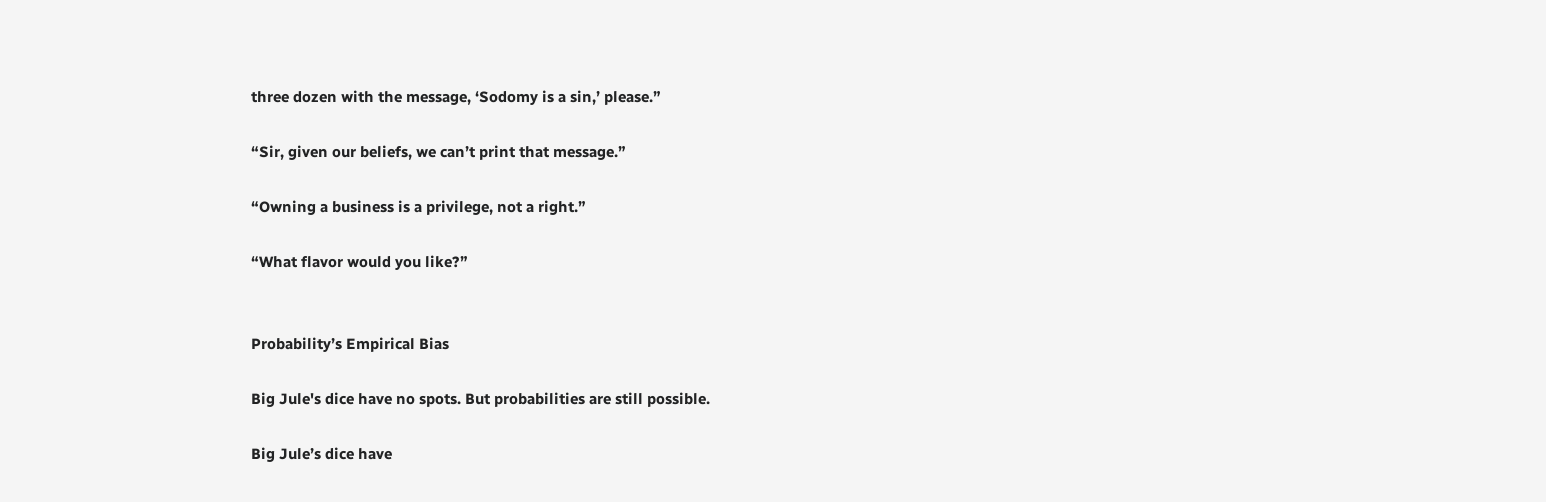three dozen with the message, ‘Sodomy is a sin,’ please.”

“Sir, given our beliefs, we can’t print that message.”

“Owning a business is a privilege, not a right.”

“What flavor would you like?”


Probability’s Empirical Bias

Big Jule's dice have no spots. But probabilities are still possible.

Big Jule’s dice have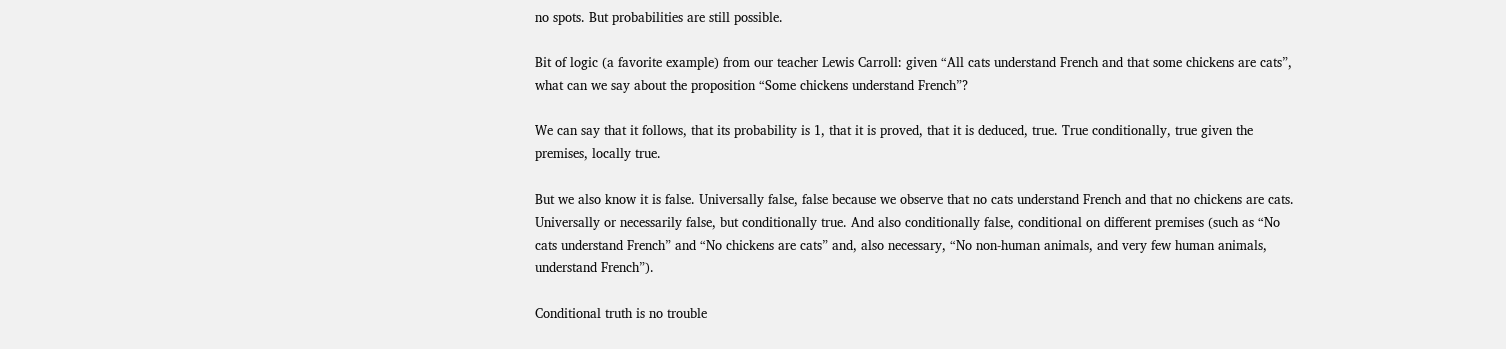no spots. But probabilities are still possible.

Bit of logic (a favorite example) from our teacher Lewis Carroll: given “All cats understand French and that some chickens are cats”, what can we say about the proposition “Some chickens understand French”?

We can say that it follows, that its probability is 1, that it is proved, that it is deduced, true. True conditionally, true given the premises, locally true.

But we also know it is false. Universally false, false because we observe that no cats understand French and that no chickens are cats. Universally or necessarily false, but conditionally true. And also conditionally false, conditional on different premises (such as “No cats understand French” and “No chickens are cats” and, also necessary, “No non-human animals, and very few human animals, understand French”).

Conditional truth is no trouble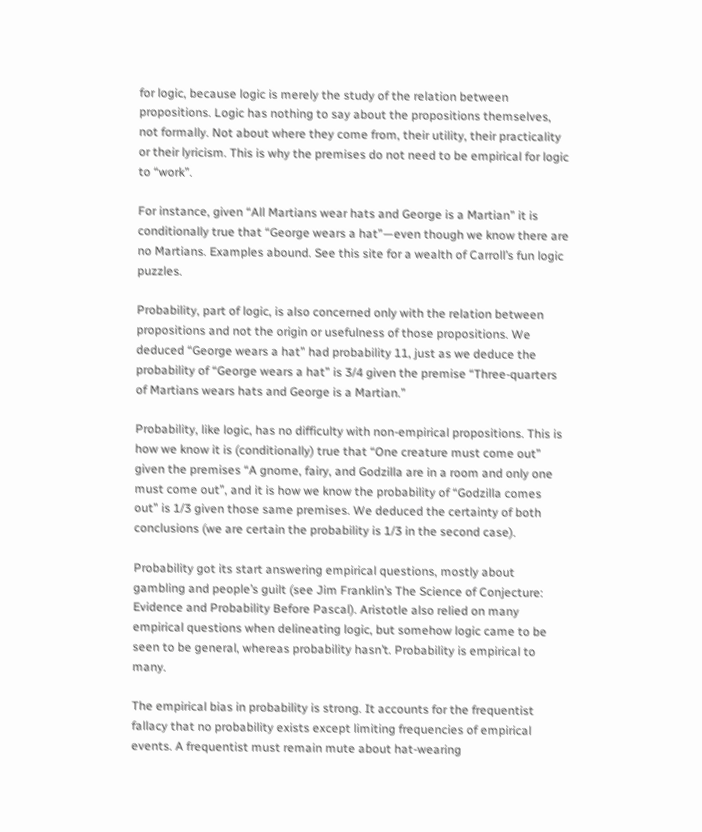for logic, because logic is merely the study of the relation between propositions. Logic has nothing to say about the propositions themselves, not formally. Not about where they come from, their utility, their practicality or their lyricism. This is why the premises do not need to be empirical for logic to “work”.

For instance, given “All Martians wear hats and George is a Martian” it is conditionally true that “George wears a hat”—even though we know there are no Martians. Examples abound. See this site for a wealth of Carroll’s fun logic puzzles.

Probability, part of logic, is also concerned only with the relation between propositions and not the origin or usefulness of those propositions. We deduced “George wears a hat” had probability 11, just as we deduce the probability of “George wears a hat” is 3/4 given the premise “Three-quarters of Martians wears hats and George is a Martian.”

Probability, like logic, has no difficulty with non-empirical propositions. This is how we know it is (conditionally) true that “One creature must come out” given the premises “A gnome, fairy, and Godzilla are in a room and only one must come out”, and it is how we know the probability of “Godzilla comes out” is 1/3 given those same premises. We deduced the certainty of both conclusions (we are certain the probability is 1/3 in the second case).

Probability got its start answering empirical questions, mostly about gambling and people’s guilt (see Jim Franklin’s The Science of Conjecture: Evidence and Probability Before Pascal). Aristotle also relied on many empirical questions when delineating logic, but somehow logic came to be seen to be general, whereas probability hasn’t. Probability is empirical to many.

The empirical bias in probability is strong. It accounts for the frequentist fallacy that no probability exists except limiting frequencies of empirical events. A frequentist must remain mute about hat-wearing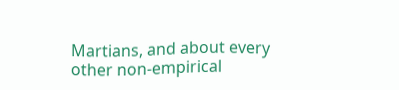Martians, and about every other non-empirical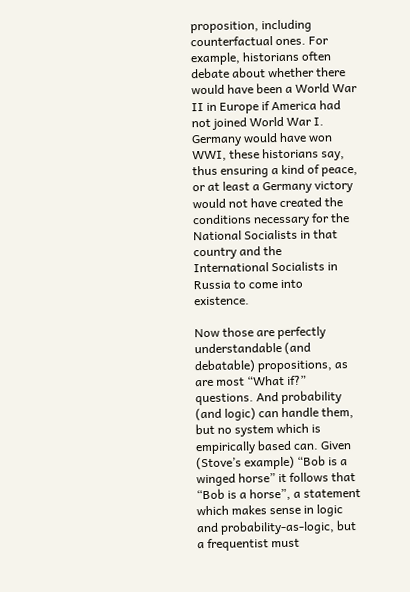proposition, including counterfactual ones. For example, historians often debate about whether there would have been a World War II in Europe if America had not joined World War I. Germany would have won WWI, these historians say, thus ensuring a kind of peace, or at least a Germany victory would not have created the conditions necessary for the National Socialists in that country and the International Socialists in Russia to come into existence.

Now those are perfectly understandable (and debatable) propositions, as are most “What if?” questions. And probability (and logic) can handle them, but no system which is empirically based can. Given (Stove’s example) “Bob is a winged horse” it follows that “Bob is a horse”, a statement which makes sense in logic and probability-as-logic, but a frequentist must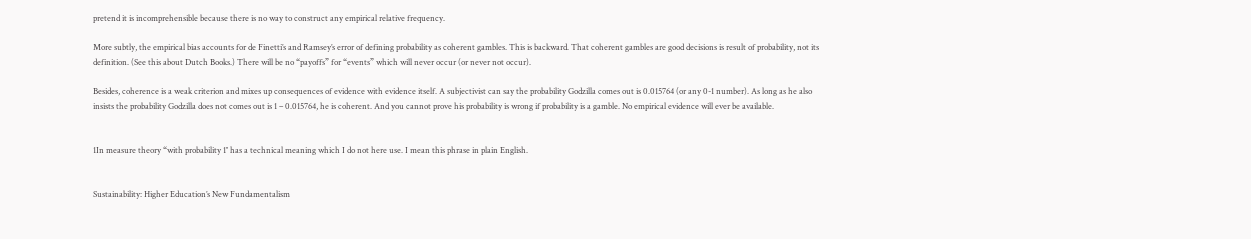pretend it is incomprehensible because there is no way to construct any empirical relative frequency.

More subtly, the empirical bias accounts for de Finetti’s and Ramsey’s error of defining probability as coherent gambles. This is backward. That coherent gambles are good decisions is result of probability, not its definition. (See this about Dutch Books.) There will be no “payoffs” for “events” which will never occur (or never not occur).

Besides, coherence is a weak criterion and mixes up consequences of evidence with evidence itself. A subjectivist can say the probability Godzilla comes out is 0.015764 (or any 0-1 number). As long as he also insists the probability Godzilla does not comes out is 1 – 0.015764, he is coherent. And you cannot prove his probability is wrong if probability is a gamble. No empirical evidence will ever be available.


1In measure theory “with probability 1″ has a technical meaning which I do not here use. I mean this phrase in plain English.


Sustainability: Higher Education’s New Fundamentalism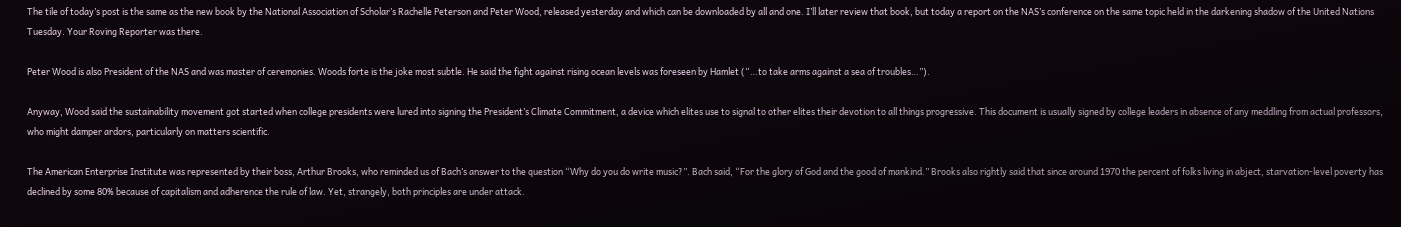The tile of today’s post is the same as the new book by the National Association of Scholar’s Rachelle Peterson and Peter Wood, released yesterday and which can be downloaded by all and one. I’ll later review that book, but today a report on the NAS’s conference on the same topic held in the darkening shadow of the United Nations Tuesday. Your Roving Reporter was there.

Peter Wood is also President of the NAS and was master of ceremonies. Woods forte is the joke most subtle. He said the fight against rising ocean levels was foreseen by Hamlet (“…to take arms against a sea of troubles…”).

Anyway, Wood said the sustainability movement got started when college presidents were lured into signing the President’s Climate Commitment, a device which elites use to signal to other elites their devotion to all things progressive. This document is usually signed by college leaders in absence of any meddling from actual professors, who might damper ardors, particularly on matters scientific.

The American Enterprise Institute was represented by their boss, Arthur Brooks, who reminded us of Bach’s answer to the question “Why do you do write music?”. Bach said, “For the glory of God and the good of mankind.” Brooks also rightly said that since around 1970 the percent of folks living in abject, starvation-level poverty has declined by some 80% because of capitalism and adherence the rule of law. Yet, strangely, both principles are under attack.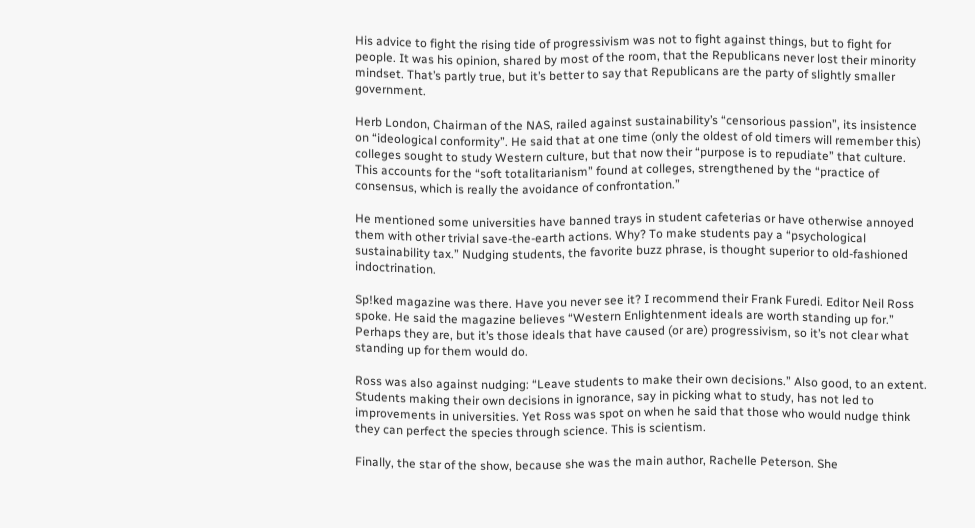His advice to fight the rising tide of progressivism was not to fight against things, but to fight for people. It was his opinion, shared by most of the room, that the Republicans never lost their minority mindset. That’s partly true, but it’s better to say that Republicans are the party of slightly smaller government.

Herb London, Chairman of the NAS, railed against sustainability’s “censorious passion”, its insistence on “ideological conformity”. He said that at one time (only the oldest of old timers will remember this) colleges sought to study Western culture, but that now their “purpose is to repudiate” that culture. This accounts for the “soft totalitarianism” found at colleges, strengthened by the “practice of consensus, which is really the avoidance of confrontation.”

He mentioned some universities have banned trays in student cafeterias or have otherwise annoyed them with other trivial save-the-earth actions. Why? To make students pay a “psychological sustainability tax.” Nudging students, the favorite buzz phrase, is thought superior to old-fashioned indoctrination.

Sp!ked magazine was there. Have you never see it? I recommend their Frank Furedi. Editor Neil Ross spoke. He said the magazine believes “Western Enlightenment ideals are worth standing up for.” Perhaps they are, but it’s those ideals that have caused (or are) progressivism, so it’s not clear what standing up for them would do.

Ross was also against nudging: “Leave students to make their own decisions.” Also good, to an extent. Students making their own decisions in ignorance, say in picking what to study, has not led to improvements in universities. Yet Ross was spot on when he said that those who would nudge think they can perfect the species through science. This is scientism.

Finally, the star of the show, because she was the main author, Rachelle Peterson. She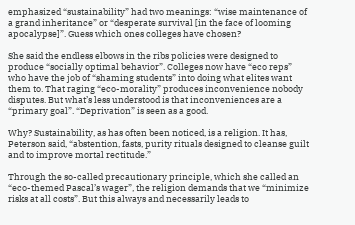emphasized “sustainability” had two meanings: “wise maintenance of a grand inheritance” or “desperate survival [in the face of looming apocalypse]”. Guess which ones colleges have chosen?

She said the endless elbows in the ribs policies were designed to produce “socially optimal behavior”. Colleges now have “eco reps” who have the job of “shaming students” into doing what elites want them to. That raging “eco-morality” produces inconvenience nobody disputes. But what’s less understood is that inconveniences are a “primary goal”. “Deprivation” is seen as a good.

Why? Sustainability, as has often been noticed, is a religion. It has, Peterson said, “abstention, fasts, purity rituals designed to cleanse guilt and to improve mortal rectitude.”

Through the so-called precautionary principle, which she called an “eco-themed Pascal’s wager”, the religion demands that we “minimize risks at all costs”. But this always and necessarily leads to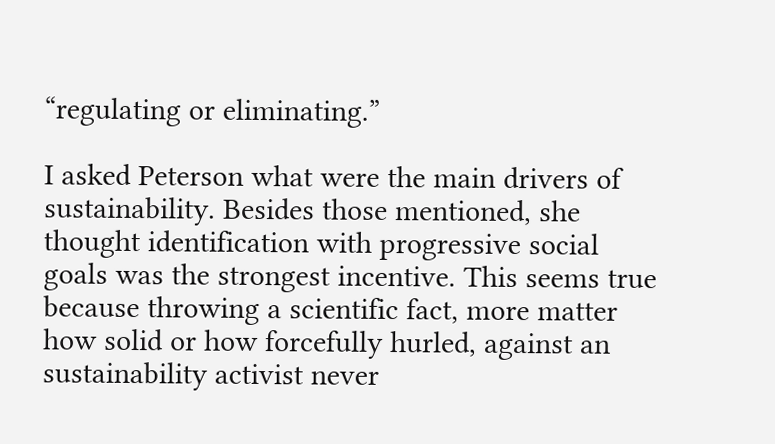“regulating or eliminating.”

I asked Peterson what were the main drivers of sustainability. Besides those mentioned, she thought identification with progressive social goals was the strongest incentive. This seems true because throwing a scientific fact, more matter how solid or how forcefully hurled, against an sustainability activist never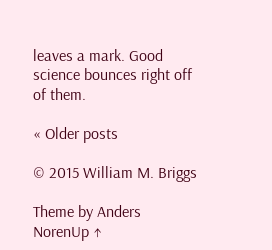leaves a mark. Good science bounces right off of them.

« Older posts

© 2015 William M. Briggs

Theme by Anders NorenUp ↑